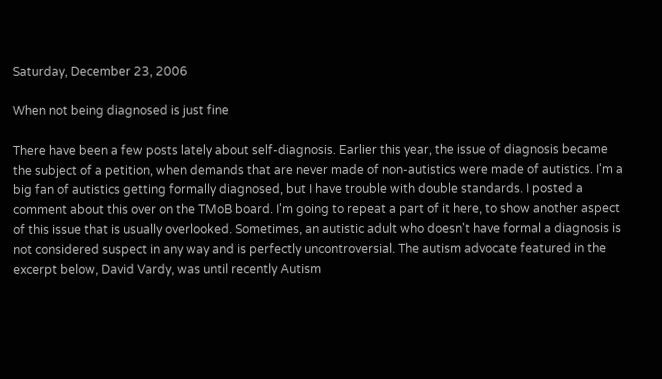Saturday, December 23, 2006

When not being diagnosed is just fine

There have been a few posts lately about self-diagnosis. Earlier this year, the issue of diagnosis became the subject of a petition, when demands that are never made of non-autistics were made of autistics. I'm a big fan of autistics getting formally diagnosed, but I have trouble with double standards. I posted a comment about this over on the TMoB board. I'm going to repeat a part of it here, to show another aspect of this issue that is usually overlooked. Sometimes, an autistic adult who doesn't have formal a diagnosis is not considered suspect in any way and is perfectly uncontroversial. The autism advocate featured in the excerpt below, David Vardy, was until recently Autism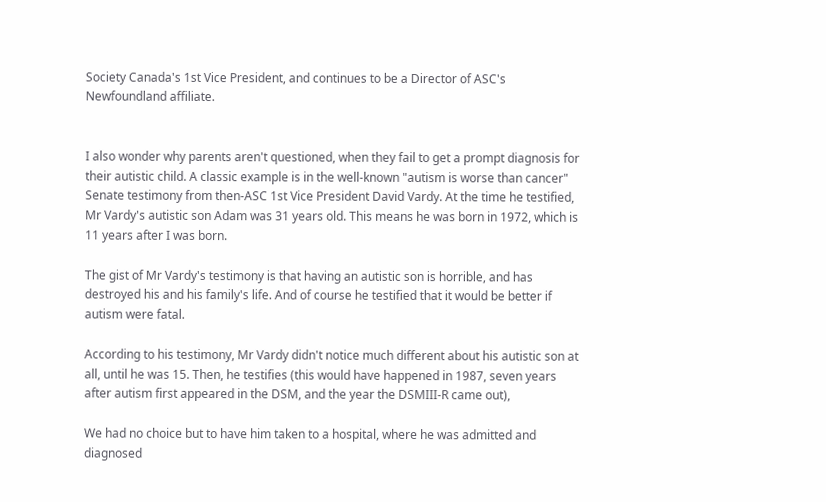Society Canada's 1st Vice President, and continues to be a Director of ASC's Newfoundland affiliate.


I also wonder why parents aren't questioned, when they fail to get a prompt diagnosis for their autistic child. A classic example is in the well-known "autism is worse than cancer" Senate testimony from then-ASC 1st Vice President David Vardy. At the time he testified, Mr Vardy's autistic son Adam was 31 years old. This means he was born in 1972, which is 11 years after I was born.

The gist of Mr Vardy's testimony is that having an autistic son is horrible, and has destroyed his and his family's life. And of course he testified that it would be better if autism were fatal.

According to his testimony, Mr Vardy didn't notice much different about his autistic son at all, until he was 15. Then, he testifies (this would have happened in 1987, seven years after autism first appeared in the DSM, and the year the DSMIII-R came out),

We had no choice but to have him taken to a hospital, where he was admitted and diagnosed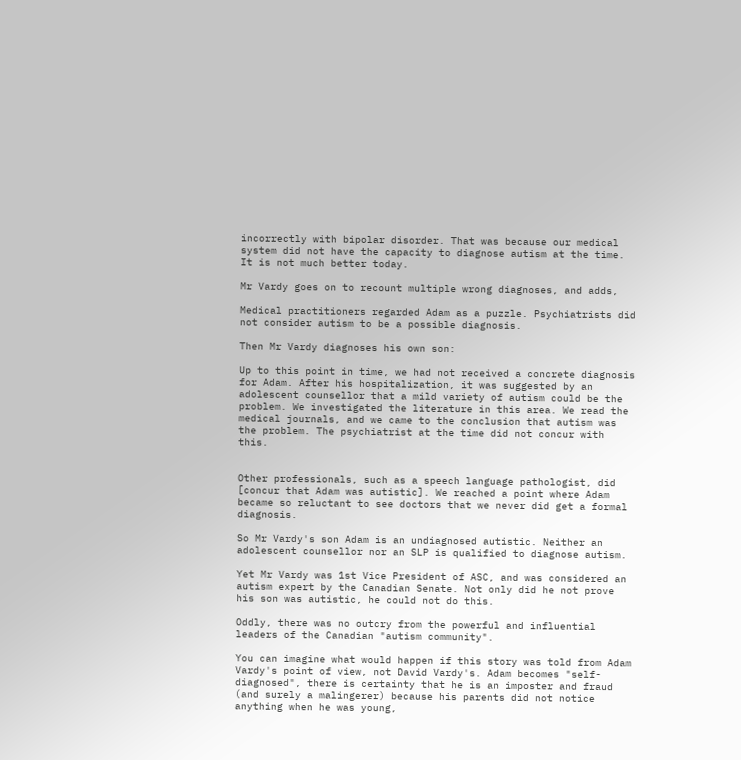incorrectly with bipolar disorder. That was because our medical system did not have the capacity to diagnose autism at the time. It is not much better today.

Mr Vardy goes on to recount multiple wrong diagnoses, and adds,

Medical practitioners regarded Adam as a puzzle. Psychiatrists did not consider autism to be a possible diagnosis.

Then Mr Vardy diagnoses his own son:

Up to this point in time, we had not received a concrete diagnosis for Adam. After his hospitalization, it was suggested by an adolescent counsellor that a mild variety of autism could be the problem. We investigated the literature in this area. We read the medical journals, and we came to the conclusion that autism was the problem. The psychiatrist at the time did not concur with this.


Other professionals, such as a speech language pathologist, did [concur that Adam was autistic]. We reached a point where Adam became so reluctant to see doctors that we never did get a formal diagnosis.

So Mr Vardy's son Adam is an undiagnosed autistic. Neither an adolescent counsellor nor an SLP is qualified to diagnose autism.

Yet Mr Vardy was 1st Vice President of ASC, and was considered an autism expert by the Canadian Senate. Not only did he not prove his son was autistic, he could not do this.

Oddly, there was no outcry from the powerful and influential leaders of the Canadian "autism community".

You can imagine what would happen if this story was told from Adam Vardy's point of view, not David Vardy's. Adam becomes "self-diagnosed", there is certainty that he is an imposter and fraud (and surely a malingerer) because his parents did not notice anything when he was young,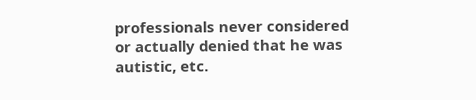professionals never considered or actually denied that he was autistic, etc.